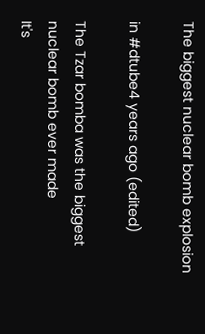The biggest nuclear bomb explosion

in #dtube4 years ago (edited)

The Tzar bomba was the biggest nuclear bomb ever made
It's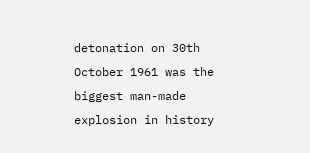detonation on 30th October 1961 was the biggest man-made explosion in history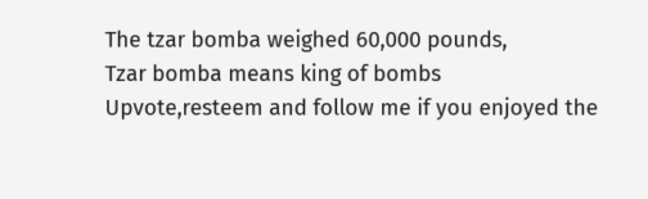The tzar bomba weighed 60,000 pounds,
Tzar bomba means king of bombs
Upvote,resteem and follow me if you enjoyed the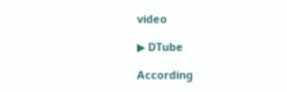video

▶ DTube

According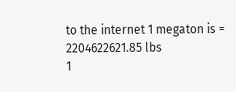to the internet 1 megaton is = 2204622621.85 lbs
1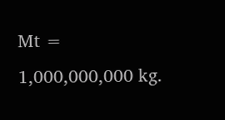Mt = 1,000,000,000 kg.